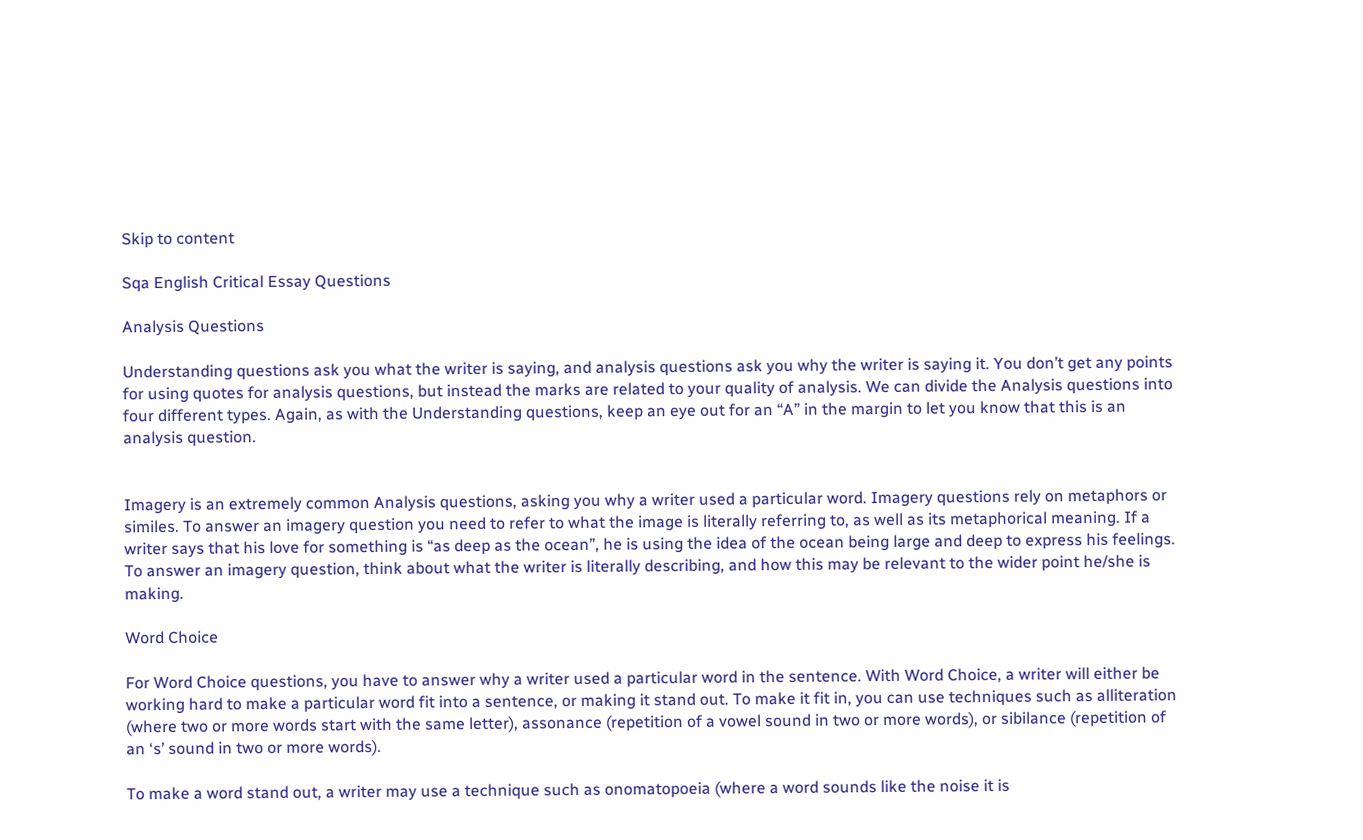Skip to content

Sqa English Critical Essay Questions

Analysis Questions

Understanding questions ask you what the writer is saying, and analysis questions ask you why the writer is saying it. You don’t get any points for using quotes for analysis questions, but instead the marks are related to your quality of analysis. We can divide the Analysis questions into four different types. Again, as with the Understanding questions, keep an eye out for an “A” in the margin to let you know that this is an analysis question.


Imagery is an extremely common Analysis questions, asking you why a writer used a particular word. Imagery questions rely on metaphors or similes. To answer an imagery question you need to refer to what the image is literally referring to, as well as its metaphorical meaning. If a writer says that his love for something is “as deep as the ocean”, he is using the idea of the ocean being large and deep to express his feelings. To answer an imagery question, think about what the writer is literally describing, and how this may be relevant to the wider point he/she is making.

Word Choice

For Word Choice questions, you have to answer why a writer used a particular word in the sentence. With Word Choice, a writer will either be working hard to make a particular word fit into a sentence, or making it stand out. To make it fit in, you can use techniques such as alliteration (where two or more words start with the same letter), assonance (repetition of a vowel sound in two or more words), or sibilance (repetition of an ‘s’ sound in two or more words).

To make a word stand out, a writer may use a technique such as onomatopoeia (where a word sounds like the noise it is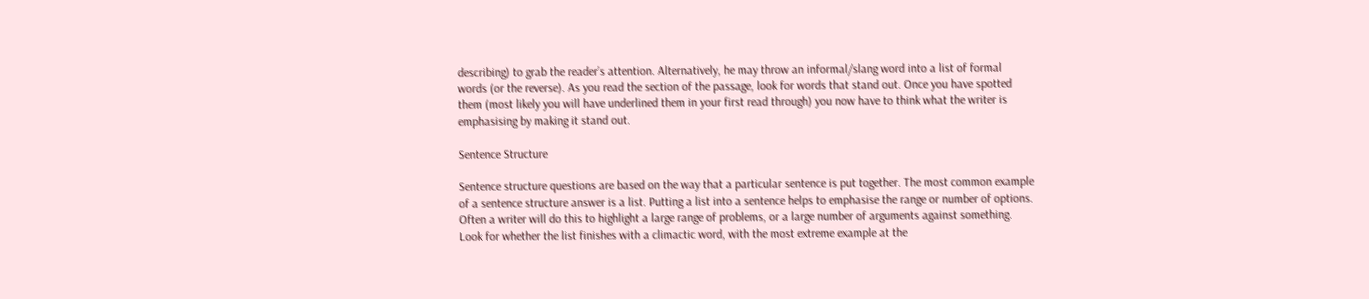describing) to grab the reader’s attention. Alternatively, he may throw an informal/slang word into a list of formal words (or the reverse). As you read the section of the passage, look for words that stand out. Once you have spotted them (most likely you will have underlined them in your first read through) you now have to think what the writer is emphasising by making it stand out.

Sentence Structure

Sentence structure questions are based on the way that a particular sentence is put together. The most common example of a sentence structure answer is a list. Putting a list into a sentence helps to emphasise the range or number of options. Often a writer will do this to highlight a large range of problems, or a large number of arguments against something. Look for whether the list finishes with a climactic word, with the most extreme example at the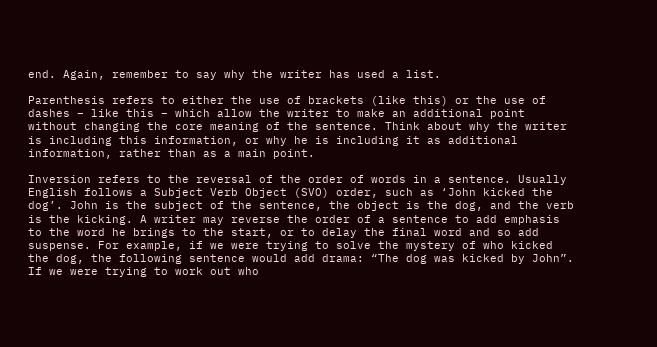end. Again, remember to say why the writer has used a list.

Parenthesis refers to either the use of brackets (like this) or the use of dashes – like this – which allow the writer to make an additional point without changing the core meaning of the sentence. Think about why the writer is including this information, or why he is including it as additional information, rather than as a main point.

Inversion refers to the reversal of the order of words in a sentence. Usually English follows a Subject Verb Object (SVO) order, such as ‘John kicked the dog’. John is the subject of the sentence, the object is the dog, and the verb is the kicking. A writer may reverse the order of a sentence to add emphasis to the word he brings to the start, or to delay the final word and so add suspense. For example, if we were trying to solve the mystery of who kicked the dog, the following sentence would add drama: “The dog was kicked by John”. If we were trying to work out who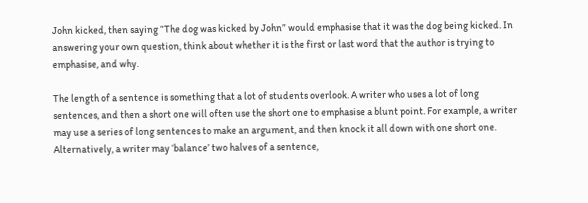John kicked, then saying “The dog was kicked by John” would emphasise that it was the dog being kicked. In answering your own question, think about whether it is the first or last word that the author is trying to emphasise, and why.

The length of a sentence is something that a lot of students overlook. A writer who uses a lot of long sentences, and then a short one will often use the short one to emphasise a blunt point. For example, a writer may use a series of long sentences to make an argument, and then knock it all down with one short one. Alternatively, a writer may ‘balance’ two halves of a sentence,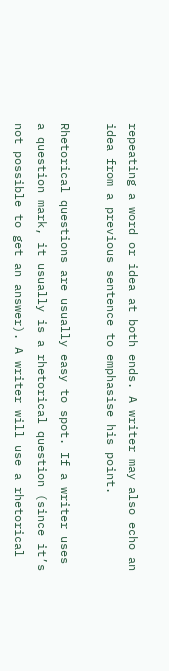repeating a word or idea at both ends. A writer may also echo an idea from a previous sentence to emphasise his point.

Rhetorical questions are usually easy to spot. If a writer uses a question mark, it usually is a rhetorical question (since it’s not possible to get an answer). A writer will use a rhetorical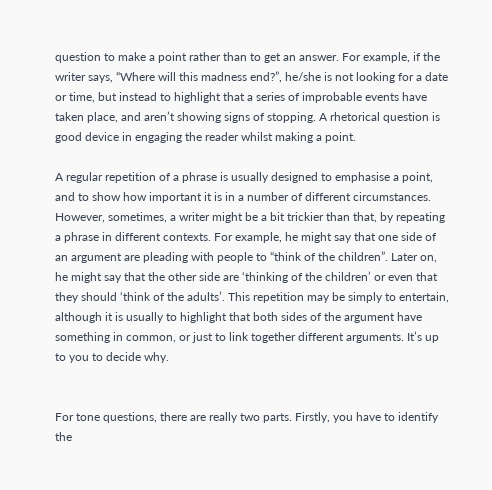question to make a point rather than to get an answer. For example, if the writer says, “Where will this madness end?”, he/she is not looking for a date or time, but instead to highlight that a series of improbable events have taken place, and aren’t showing signs of stopping. A rhetorical question is good device in engaging the reader whilst making a point.

A regular repetition of a phrase is usually designed to emphasise a point, and to show how important it is in a number of different circumstances. However, sometimes, a writer might be a bit trickier than that, by repeating a phrase in different contexts. For example, he might say that one side of an argument are pleading with people to “think of the children”. Later on, he might say that the other side are ‘thinking of the children’ or even that they should ‘think of the adults’. This repetition may be simply to entertain, although it is usually to highlight that both sides of the argument have something in common, or just to link together different arguments. It’s up to you to decide why.


For tone questions, there are really two parts. Firstly, you have to identify the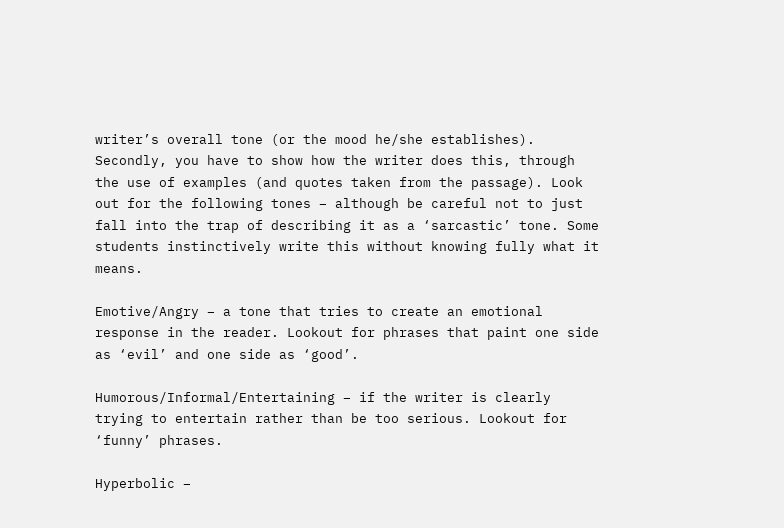writer’s overall tone (or the mood he/she establishes). Secondly, you have to show how the writer does this, through the use of examples (and quotes taken from the passage). Look out for the following tones – although be careful not to just fall into the trap of describing it as a ‘sarcastic’ tone. Some students instinctively write this without knowing fully what it means.

Emotive/Angry – a tone that tries to create an emotional response in the reader. Lookout for phrases that paint one side as ‘evil’ and one side as ‘good’.

Humorous/Informal/Entertaining – if the writer is clearly trying to entertain rather than be too serious. Lookout for ‘funny’ phrases.

Hyperbolic –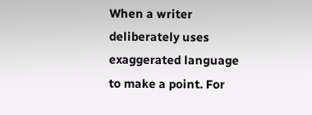When a writer deliberately uses exaggerated language to make a point. For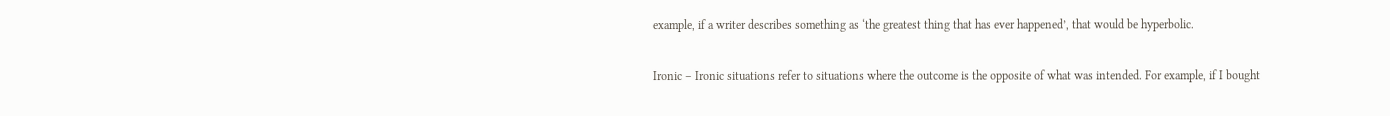example, if a writer describes something as ‘the greatest thing that has ever happened’, that would be hyperbolic.

Ironic – Ironic situations refer to situations where the outcome is the opposite of what was intended. For example, if I bought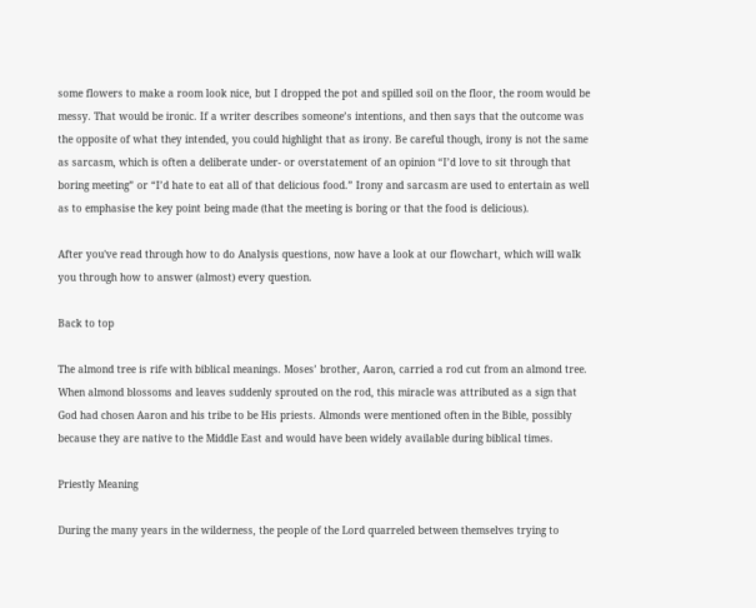some flowers to make a room look nice, but I dropped the pot and spilled soil on the floor, the room would be messy. That would be ironic. If a writer describes someone’s intentions, and then says that the outcome was the opposite of what they intended, you could highlight that as irony. Be careful though, irony is not the same as sarcasm, which is often a deliberate under- or overstatement of an opinion “I’d love to sit through that boring meeting” or “I’d hate to eat all of that delicious food.” Irony and sarcasm are used to entertain as well as to emphasise the key point being made (that the meeting is boring or that the food is delicious).

After you've read through how to do Analysis questions, now have a look at our flowchart, which will walk you through how to answer (almost) every question.

Back to top

The almond tree is rife with biblical meanings. Moses’ brother, Aaron, carried a rod cut from an almond tree. When almond blossoms and leaves suddenly sprouted on the rod, this miracle was attributed as a sign that God had chosen Aaron and his tribe to be His priests. Almonds were mentioned often in the Bible, possibly because they are native to the Middle East and would have been widely available during biblical times.

Priestly Meaning

During the many years in the wilderness, the people of the Lord quarreled between themselves trying to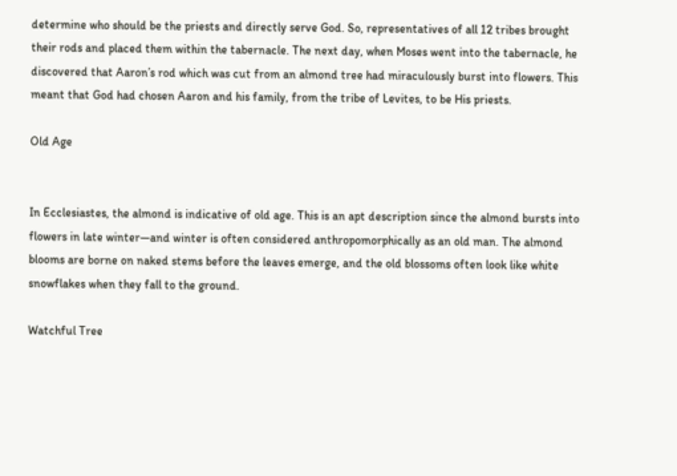determine who should be the priests and directly serve God. So, representatives of all 12 tribes brought their rods and placed them within the tabernacle. The next day, when Moses went into the tabernacle, he discovered that Aaron’s rod which was cut from an almond tree had miraculously burst into flowers. This meant that God had chosen Aaron and his family, from the tribe of Levites, to be His priests.

Old Age


In Ecclesiastes, the almond is indicative of old age. This is an apt description since the almond bursts into flowers in late winter—and winter is often considered anthropomorphically as an old man. The almond blooms are borne on naked stems before the leaves emerge, and the old blossoms often look like white snowflakes when they fall to the ground.

Watchful Tree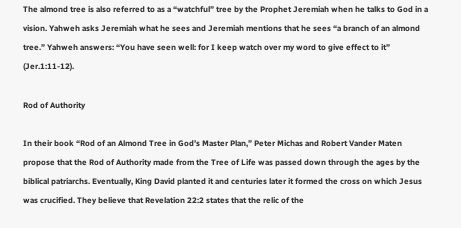The almond tree is also referred to as a “watchful” tree by the Prophet Jeremiah when he talks to God in a vision. Yahweh asks Jeremiah what he sees and Jeremiah mentions that he sees “a branch of an almond tree.” Yahweh answers: “You have seen well: for I keep watch over my word to give effect to it” (Jer.1:11-12).

Rod of Authority

In their book “Rod of an Almond Tree in God’s Master Plan,” Peter Michas and Robert Vander Maten propose that the Rod of Authority made from the Tree of Life was passed down through the ages by the biblical patriarchs. Eventually, King David planted it and centuries later it formed the cross on which Jesus was crucified. They believe that Revelation 22:2 states that the relic of the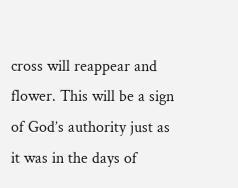cross will reappear and flower. This will be a sign of God’s authority just as it was in the days of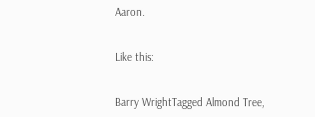Aaron.


Like this:


Barry WrightTagged Almond Tree,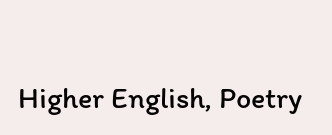Higher English, Poetry